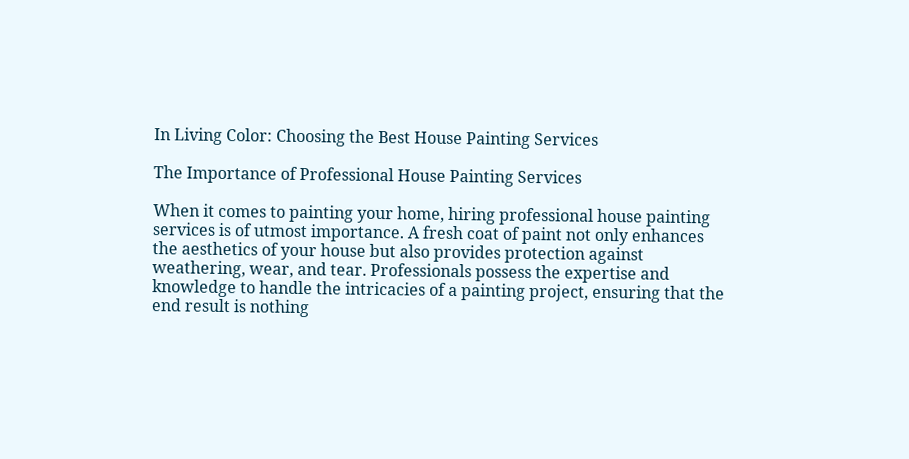In Living Color: Choosing the Best House Painting Services

The Importance of Professional House Painting Services

When it comes to painting your home, hiring professional house painting services is of utmost importance. A fresh coat of paint not only enhances the aesthetics of your house but also provides protection against weathering, wear, and tear. Professionals possess the expertise and knowledge to handle the intricacies of a painting project, ensuring that the end result is nothing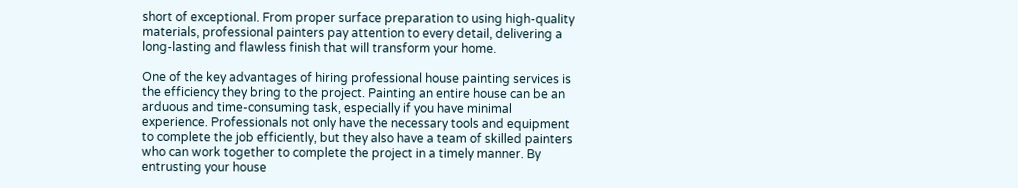short of exceptional. From proper surface preparation to using high-quality materials, professional painters pay attention to every detail, delivering a long-lasting and flawless finish that will transform your home.

One of the key advantages of hiring professional house painting services is the efficiency they bring to the project. Painting an entire house can be an arduous and time-consuming task, especially if you have minimal experience. Professionals not only have the necessary tools and equipment to complete the job efficiently, but they also have a team of skilled painters who can work together to complete the project in a timely manner. By entrusting your house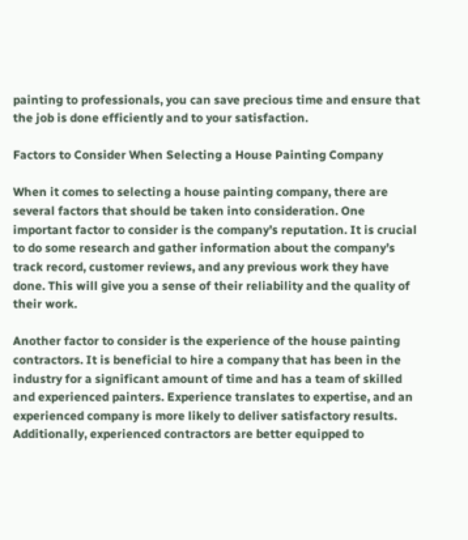painting to professionals, you can save precious time and ensure that the job is done efficiently and to your satisfaction.

Factors to Consider When Selecting a House Painting Company

When it comes to selecting a house painting company, there are several factors that should be taken into consideration. One important factor to consider is the company’s reputation. It is crucial to do some research and gather information about the company’s track record, customer reviews, and any previous work they have done. This will give you a sense of their reliability and the quality of their work.

Another factor to consider is the experience of the house painting contractors. It is beneficial to hire a company that has been in the industry for a significant amount of time and has a team of skilled and experienced painters. Experience translates to expertise, and an experienced company is more likely to deliver satisfactory results. Additionally, experienced contractors are better equipped to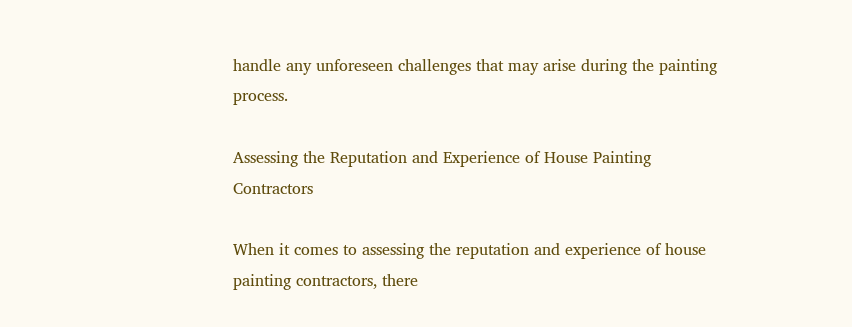handle any unforeseen challenges that may arise during the painting process.

Assessing the Reputation and Experience of House Painting Contractors

When it comes to assessing the reputation and experience of house painting contractors, there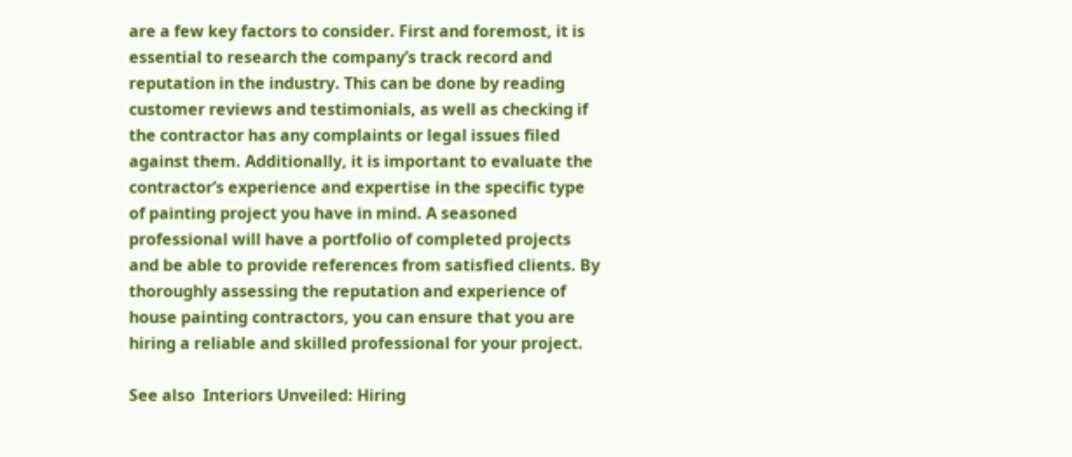are a few key factors to consider. First and foremost, it is essential to research the company’s track record and reputation in the industry. This can be done by reading customer reviews and testimonials, as well as checking if the contractor has any complaints or legal issues filed against them. Additionally, it is important to evaluate the contractor’s experience and expertise in the specific type of painting project you have in mind. A seasoned professional will have a portfolio of completed projects and be able to provide references from satisfied clients. By thoroughly assessing the reputation and experience of house painting contractors, you can ensure that you are hiring a reliable and skilled professional for your project.

See also  Interiors Unveiled: Hiring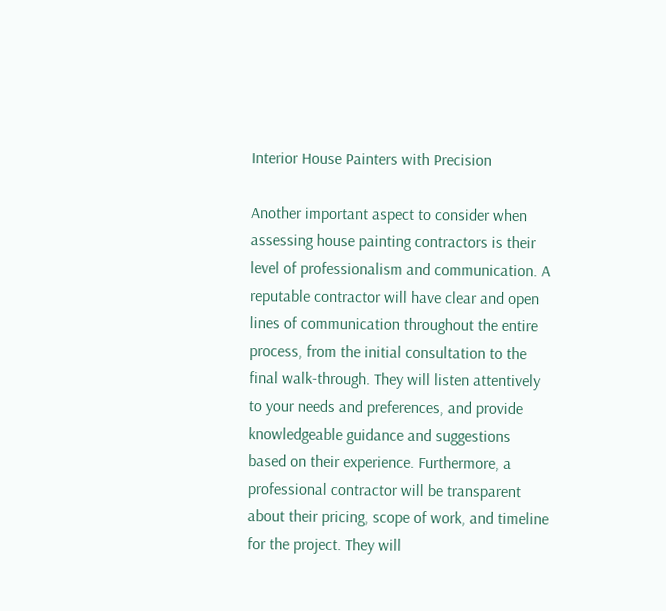Interior House Painters with Precision

Another important aspect to consider when assessing house painting contractors is their level of professionalism and communication. A reputable contractor will have clear and open lines of communication throughout the entire process, from the initial consultation to the final walk-through. They will listen attentively to your needs and preferences, and provide knowledgeable guidance and suggestions based on their experience. Furthermore, a professional contractor will be transparent about their pricing, scope of work, and timeline for the project. They will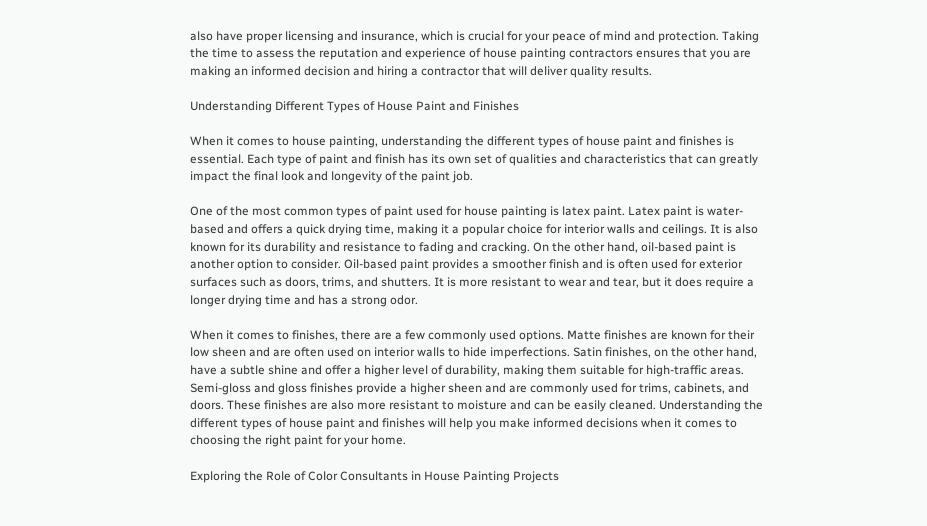also have proper licensing and insurance, which is crucial for your peace of mind and protection. Taking the time to assess the reputation and experience of house painting contractors ensures that you are making an informed decision and hiring a contractor that will deliver quality results.

Understanding Different Types of House Paint and Finishes

When it comes to house painting, understanding the different types of house paint and finishes is essential. Each type of paint and finish has its own set of qualities and characteristics that can greatly impact the final look and longevity of the paint job.

One of the most common types of paint used for house painting is latex paint. Latex paint is water-based and offers a quick drying time, making it a popular choice for interior walls and ceilings. It is also known for its durability and resistance to fading and cracking. On the other hand, oil-based paint is another option to consider. Oil-based paint provides a smoother finish and is often used for exterior surfaces such as doors, trims, and shutters. It is more resistant to wear and tear, but it does require a longer drying time and has a strong odor.

When it comes to finishes, there are a few commonly used options. Matte finishes are known for their low sheen and are often used on interior walls to hide imperfections. Satin finishes, on the other hand, have a subtle shine and offer a higher level of durability, making them suitable for high-traffic areas. Semi-gloss and gloss finishes provide a higher sheen and are commonly used for trims, cabinets, and doors. These finishes are also more resistant to moisture and can be easily cleaned. Understanding the different types of house paint and finishes will help you make informed decisions when it comes to choosing the right paint for your home.

Exploring the Role of Color Consultants in House Painting Projects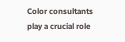Color consultants play a crucial role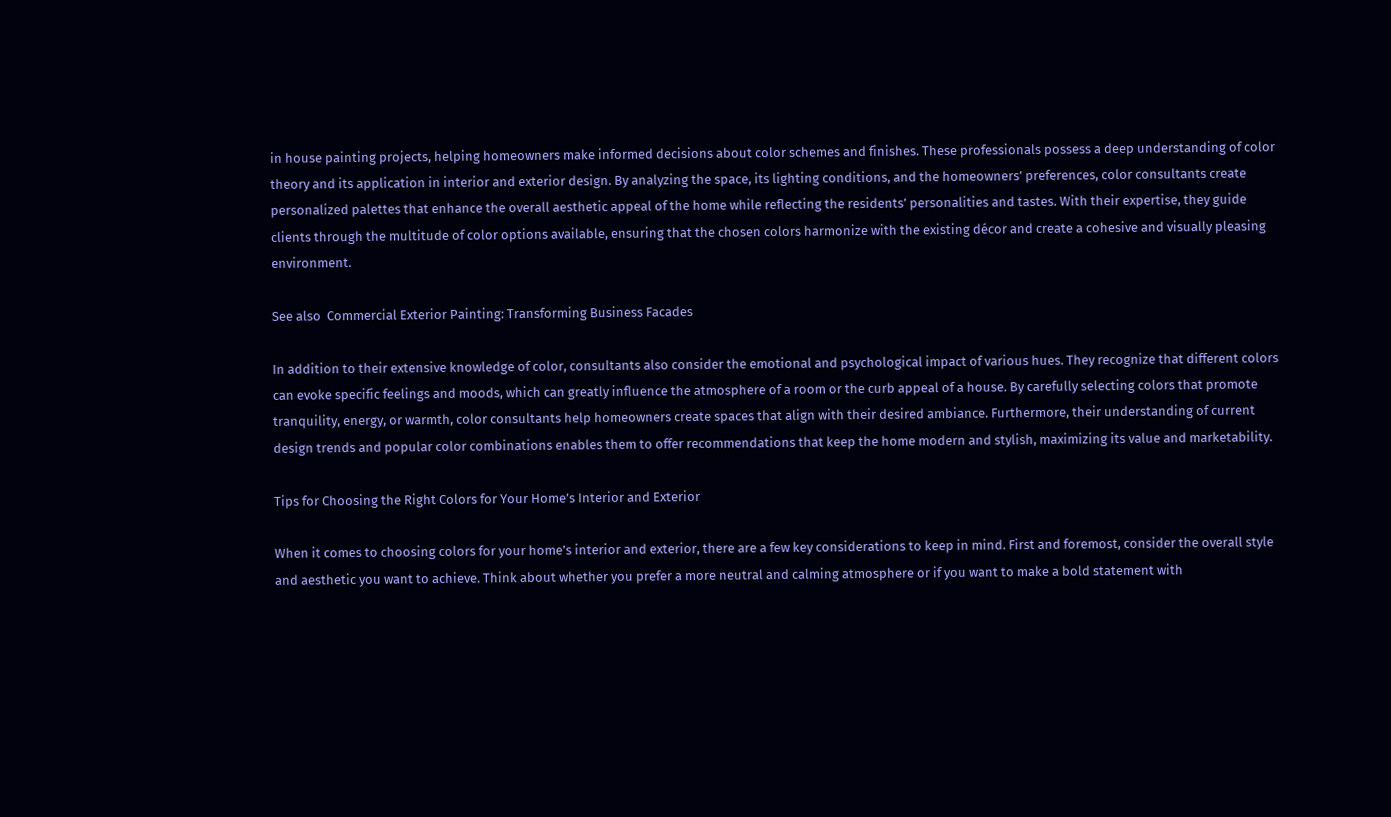in house painting projects, helping homeowners make informed decisions about color schemes and finishes. These professionals possess a deep understanding of color theory and its application in interior and exterior design. By analyzing the space, its lighting conditions, and the homeowners’ preferences, color consultants create personalized palettes that enhance the overall aesthetic appeal of the home while reflecting the residents’ personalities and tastes. With their expertise, they guide clients through the multitude of color options available, ensuring that the chosen colors harmonize with the existing décor and create a cohesive and visually pleasing environment.

See also  Commercial Exterior Painting: Transforming Business Facades

In addition to their extensive knowledge of color, consultants also consider the emotional and psychological impact of various hues. They recognize that different colors can evoke specific feelings and moods, which can greatly influence the atmosphere of a room or the curb appeal of a house. By carefully selecting colors that promote tranquility, energy, or warmth, color consultants help homeowners create spaces that align with their desired ambiance. Furthermore, their understanding of current design trends and popular color combinations enables them to offer recommendations that keep the home modern and stylish, maximizing its value and marketability.

Tips for Choosing the Right Colors for Your Home’s Interior and Exterior

When it comes to choosing colors for your home’s interior and exterior, there are a few key considerations to keep in mind. First and foremost, consider the overall style and aesthetic you want to achieve. Think about whether you prefer a more neutral and calming atmosphere or if you want to make a bold statement with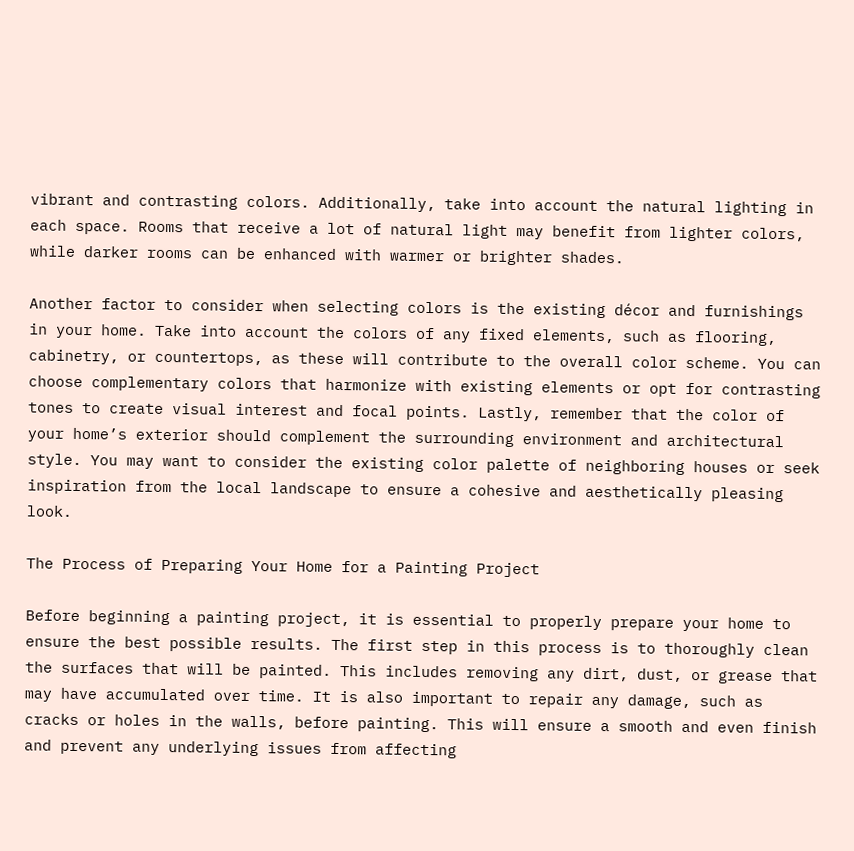vibrant and contrasting colors. Additionally, take into account the natural lighting in each space. Rooms that receive a lot of natural light may benefit from lighter colors, while darker rooms can be enhanced with warmer or brighter shades.

Another factor to consider when selecting colors is the existing décor and furnishings in your home. Take into account the colors of any fixed elements, such as flooring, cabinetry, or countertops, as these will contribute to the overall color scheme. You can choose complementary colors that harmonize with existing elements or opt for contrasting tones to create visual interest and focal points. Lastly, remember that the color of your home’s exterior should complement the surrounding environment and architectural style. You may want to consider the existing color palette of neighboring houses or seek inspiration from the local landscape to ensure a cohesive and aesthetically pleasing look.

The Process of Preparing Your Home for a Painting Project

Before beginning a painting project, it is essential to properly prepare your home to ensure the best possible results. The first step in this process is to thoroughly clean the surfaces that will be painted. This includes removing any dirt, dust, or grease that may have accumulated over time. It is also important to repair any damage, such as cracks or holes in the walls, before painting. This will ensure a smooth and even finish and prevent any underlying issues from affecting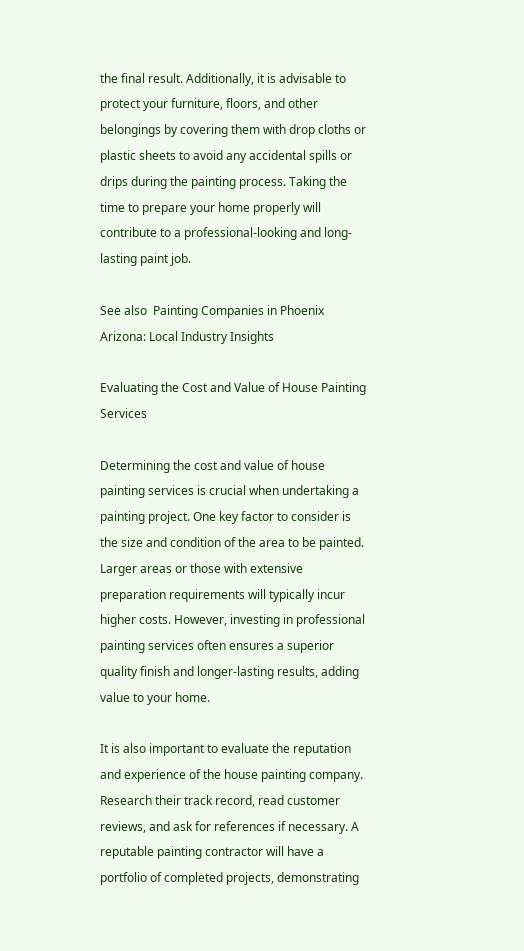the final result. Additionally, it is advisable to protect your furniture, floors, and other belongings by covering them with drop cloths or plastic sheets to avoid any accidental spills or drips during the painting process. Taking the time to prepare your home properly will contribute to a professional-looking and long-lasting paint job.

See also  Painting Companies in Phoenix Arizona: Local Industry Insights

Evaluating the Cost and Value of House Painting Services

Determining the cost and value of house painting services is crucial when undertaking a painting project. One key factor to consider is the size and condition of the area to be painted. Larger areas or those with extensive preparation requirements will typically incur higher costs. However, investing in professional painting services often ensures a superior quality finish and longer-lasting results, adding value to your home.

It is also important to evaluate the reputation and experience of the house painting company. Research their track record, read customer reviews, and ask for references if necessary. A reputable painting contractor will have a portfolio of completed projects, demonstrating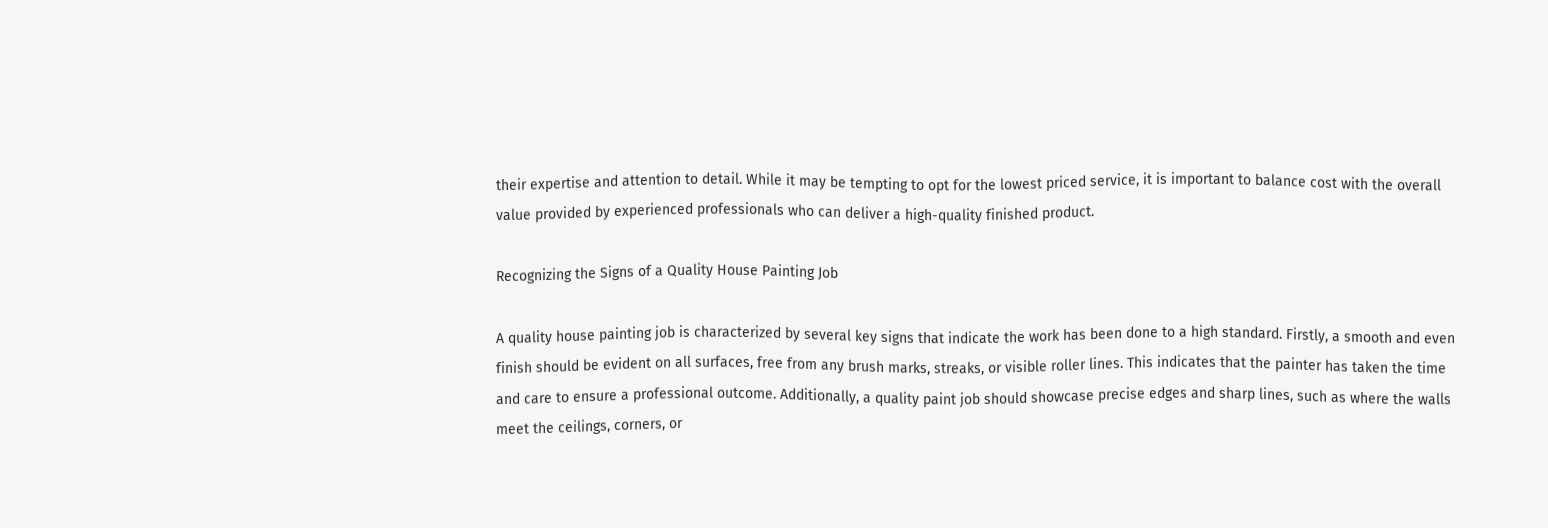their expertise and attention to detail. While it may be tempting to opt for the lowest priced service, it is important to balance cost with the overall value provided by experienced professionals who can deliver a high-quality finished product.

Recognizing the Signs of a Quality House Painting Job

A quality house painting job is characterized by several key signs that indicate the work has been done to a high standard. Firstly, a smooth and even finish should be evident on all surfaces, free from any brush marks, streaks, or visible roller lines. This indicates that the painter has taken the time and care to ensure a professional outcome. Additionally, a quality paint job should showcase precise edges and sharp lines, such as where the walls meet the ceilings, corners, or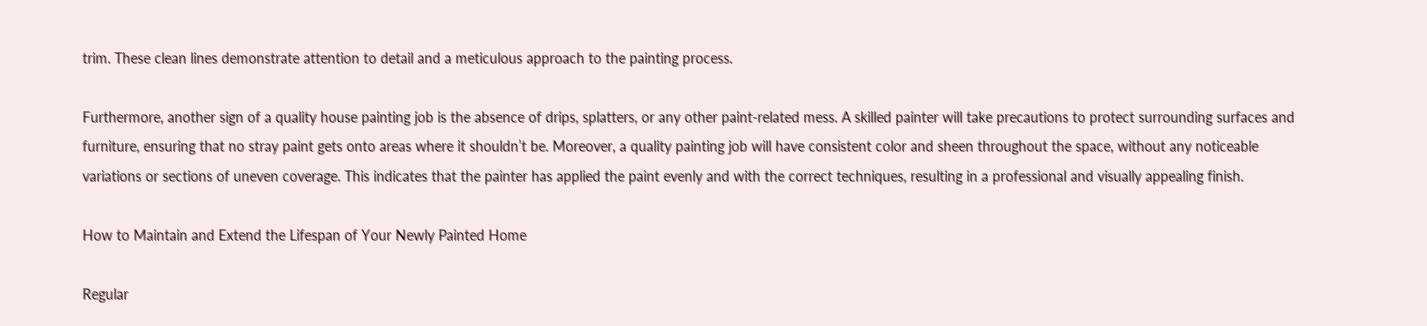trim. These clean lines demonstrate attention to detail and a meticulous approach to the painting process.

Furthermore, another sign of a quality house painting job is the absence of drips, splatters, or any other paint-related mess. A skilled painter will take precautions to protect surrounding surfaces and furniture, ensuring that no stray paint gets onto areas where it shouldn’t be. Moreover, a quality painting job will have consistent color and sheen throughout the space, without any noticeable variations or sections of uneven coverage. This indicates that the painter has applied the paint evenly and with the correct techniques, resulting in a professional and visually appealing finish.

How to Maintain and Extend the Lifespan of Your Newly Painted Home

Regular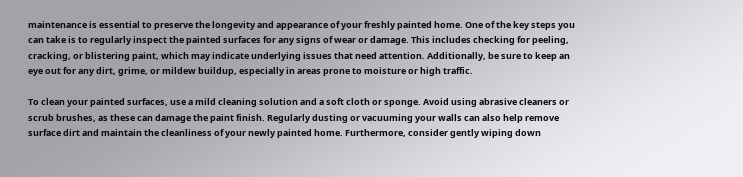maintenance is essential to preserve the longevity and appearance of your freshly painted home. One of the key steps you can take is to regularly inspect the painted surfaces for any signs of wear or damage. This includes checking for peeling, cracking, or blistering paint, which may indicate underlying issues that need attention. Additionally, be sure to keep an eye out for any dirt, grime, or mildew buildup, especially in areas prone to moisture or high traffic.

To clean your painted surfaces, use a mild cleaning solution and a soft cloth or sponge. Avoid using abrasive cleaners or scrub brushes, as these can damage the paint finish. Regularly dusting or vacuuming your walls can also help remove surface dirt and maintain the cleanliness of your newly painted home. Furthermore, consider gently wiping down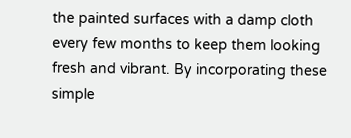the painted surfaces with a damp cloth every few months to keep them looking fresh and vibrant. By incorporating these simple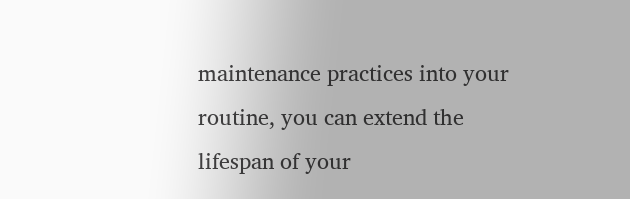maintenance practices into your routine, you can extend the lifespan of your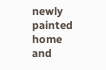newly painted home and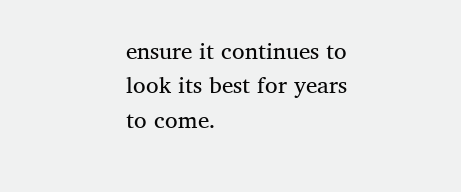ensure it continues to look its best for years to come.